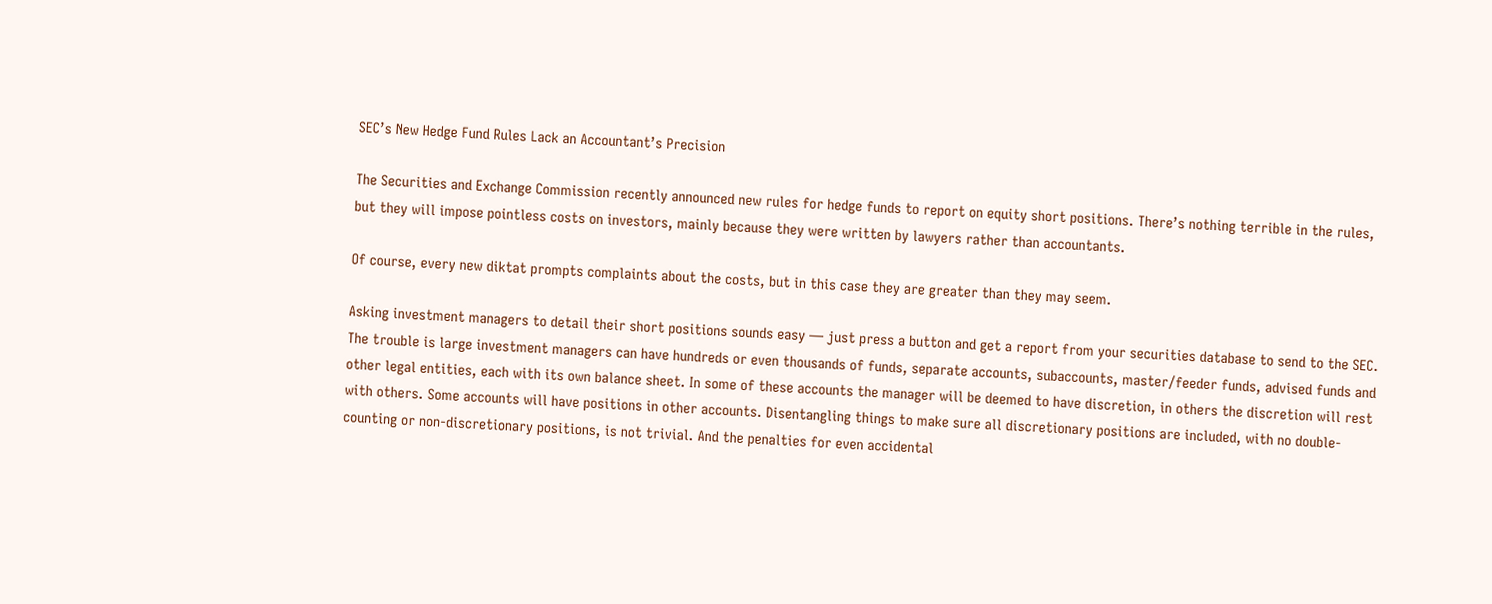SEC’s New Hedge Fund Rules Lack an Accountant’s Precision

The Securities and Exchange Commission recently announced new rules for hedge funds to report on equity short positions. There’s nothing terrible in the rules, but they will impose pointless costs on investors, mainly because they were written by lawyers rather than accountants.

Of course, every new diktat prompts complaints about the costs, but in this case they are greater than they may seem.

Asking investment managers to detail their short positions sounds easy — just press a button and get a report from your securities database to send to the SEC. The trouble is large investment managers can have hundreds or even thousands of funds, separate accounts, subaccounts, master/feeder funds, advised funds and other legal entities, each with its own balance sheet. In some of these accounts the manager will be deemed to have discretion, in others the discretion will rest with others. Some accounts will have positions in other accounts. Disentangling things to make sure all discretionary positions are included, with no double-counting or non-discretionary positions, is not trivial. And the penalties for even accidental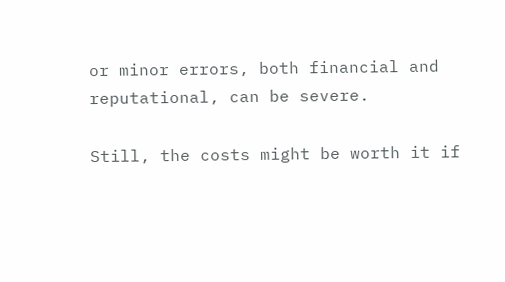or minor errors, both financial and reputational, can be severe.

Still, the costs might be worth it if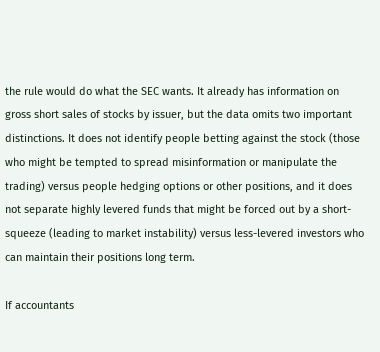the rule would do what the SEC wants. It already has information on gross short sales of stocks by issuer, but the data omits two important distinctions. It does not identify people betting against the stock (those who might be tempted to spread misinformation or manipulate the trading) versus people hedging options or other positions, and it does not separate highly levered funds that might be forced out by a short-squeeze (leading to market instability) versus less-levered investors who can maintain their positions long term.

If accountants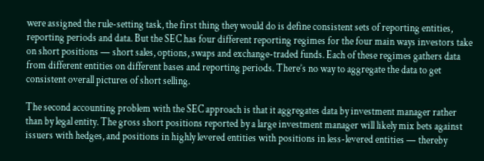were assigned the rule-setting task, the first thing they would do is define consistent sets of reporting entities, reporting periods and data. But the SEC has four different reporting regimes for the four main ways investors take on short positions — short sales, options, swaps and exchange-traded funds. Each of these regimes gathers data from different entities on different bases and reporting periods. There’s no way to aggregate the data to get consistent overall pictures of short selling.

The second accounting problem with the SEC approach is that it aggregates data by investment manager rather than by legal entity. The gross short positions reported by a large investment manager will likely mix bets against issuers with hedges, and positions in highly levered entities with positions in less-levered entities — thereby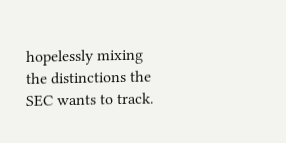hopelessly mixing the distinctions the SEC wants to track.